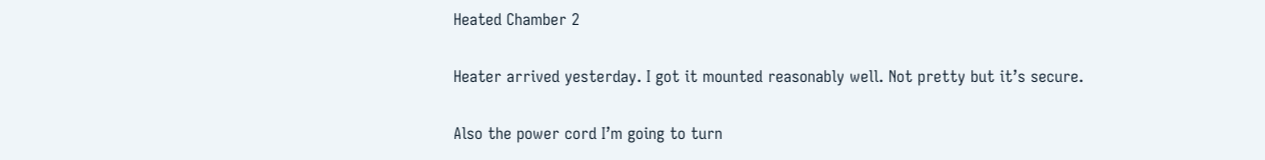Heated Chamber 2

Heater arrived yesterday. I got it mounted reasonably well. Not pretty but it’s secure.

Also the power cord I’m going to turn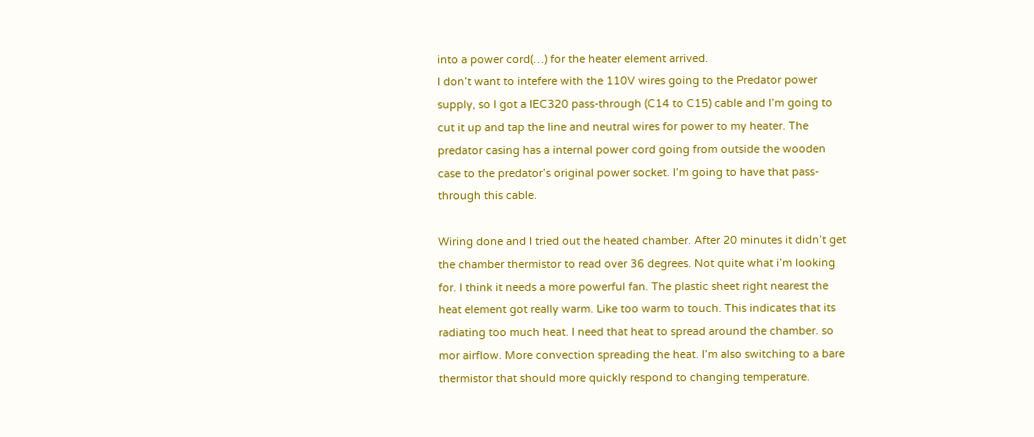into a power cord(…) for the heater element arrived.
I don’t want to intefere with the 110V wires going to the Predator power supply, so I got a IEC320 pass-through (C14 to C15) cable and I’m going to cut it up and tap the line and neutral wires for power to my heater. The predator casing has a internal power cord going from outside the wooden case to the predator’s original power socket. I’m going to have that pass-through this cable.

Wiring done and I tried out the heated chamber. After 20 minutes it didn’t get the chamber thermistor to read over 36 degrees. Not quite what i’m looking for. I think it needs a more powerful fan. The plastic sheet right nearest the heat element got really warm. Like too warm to touch. This indicates that its radiating too much heat. I need that heat to spread around the chamber. so mor airflow. More convection spreading the heat. I’m also switching to a bare thermistor that should more quickly respond to changing temperature.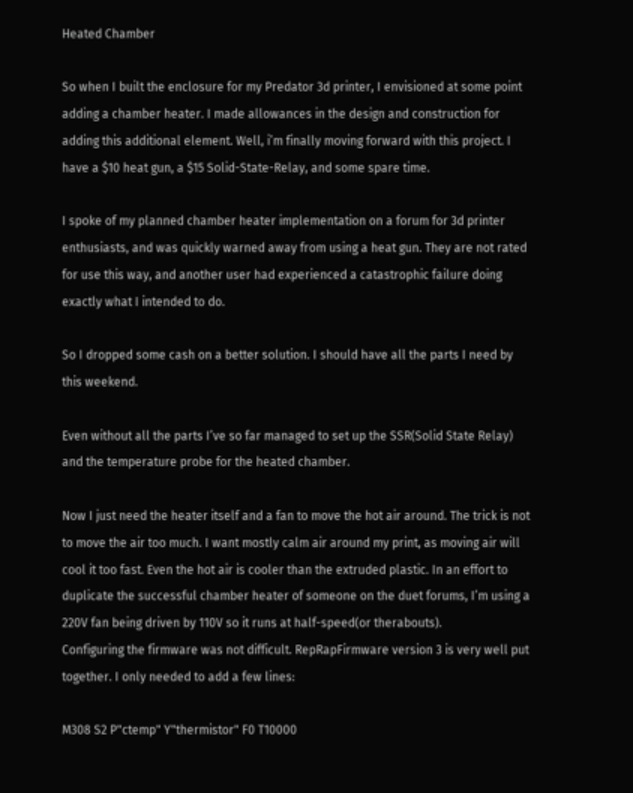Heated Chamber

So when I built the enclosure for my Predator 3d printer, I envisioned at some point adding a chamber heater. I made allowances in the design and construction for adding this additional element. Well, i’m finally moving forward with this project. I have a $10 heat gun, a $15 Solid-State-Relay, and some spare time.

I spoke of my planned chamber heater implementation on a forum for 3d printer enthusiasts, and was quickly warned away from using a heat gun. They are not rated for use this way, and another user had experienced a catastrophic failure doing exactly what I intended to do.

So I dropped some cash on a better solution. I should have all the parts I need by this weekend.

Even without all the parts I’ve so far managed to set up the SSR(Solid State Relay) and the temperature probe for the heated chamber.

Now I just need the heater itself and a fan to move the hot air around. The trick is not to move the air too much. I want mostly calm air around my print, as moving air will cool it too fast. Even the hot air is cooler than the extruded plastic. In an effort to duplicate the successful chamber heater of someone on the duet forums, I’m using a 220V fan being driven by 110V so it runs at half-speed(or therabouts).
Configuring the firmware was not difficult. RepRapFirmware version 3 is very well put together. I only needed to add a few lines:

M308 S2 P"ctemp" Y"thermistor" F0 T10000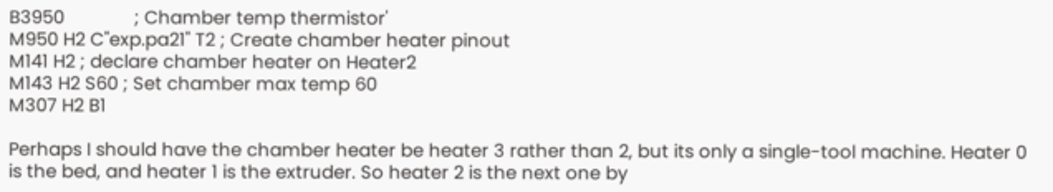B3950              ; Chamber temp thermistor'
M950 H2 C"exp.pa21" T2 ; Create chamber heater pinout
M141 H2 ; declare chamber heater on Heater2
M143 H2 S60 ; Set chamber max temp 60
M307 H2 B1

Perhaps I should have the chamber heater be heater 3 rather than 2, but its only a single-tool machine. Heater 0 is the bed, and heater 1 is the extruder. So heater 2 is the next one by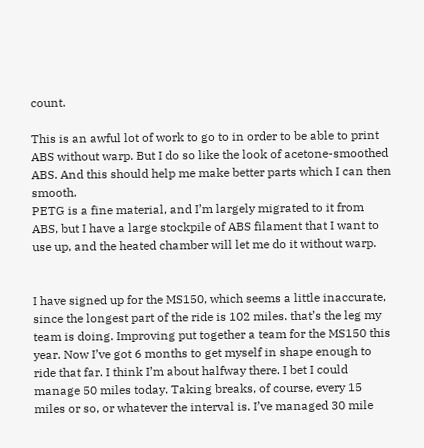count.

This is an awful lot of work to go to in order to be able to print ABS without warp. But I do so like the look of acetone-smoothed ABS. And this should help me make better parts which I can then smooth.
PETG is a fine material, and I’m largely migrated to it from ABS, but I have a large stockpile of ABS filament that I want to use up, and the heated chamber will let me do it without warp.


I have signed up for the MS150, which seems a little inaccurate, since the longest part of the ride is 102 miles. that’s the leg my team is doing. Improving put together a team for the MS150 this year. Now I’ve got 6 months to get myself in shape enough to ride that far. I think I’m about halfway there. I bet I could manage 50 miles today. Taking breaks, of course, every 15 miles or so, or whatever the interval is. I’ve managed 30 mile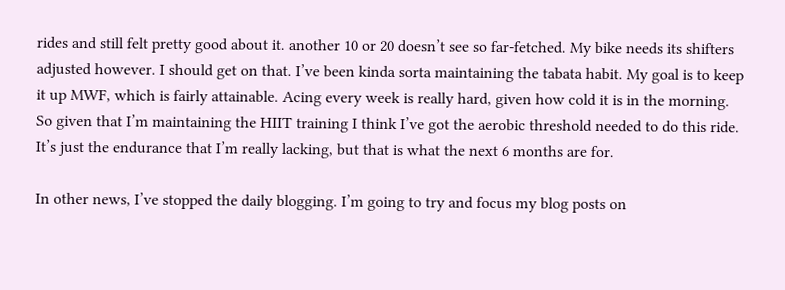rides and still felt pretty good about it. another 10 or 20 doesn’t see so far-fetched. My bike needs its shifters adjusted however. I should get on that. I’ve been kinda sorta maintaining the tabata habit. My goal is to keep it up MWF, which is fairly attainable. Acing every week is really hard, given how cold it is in the morning. So given that I’m maintaining the HIIT training I think I’ve got the aerobic threshold needed to do this ride. It’s just the endurance that I’m really lacking, but that is what the next 6 months are for.

In other news, I’ve stopped the daily blogging. I’m going to try and focus my blog posts on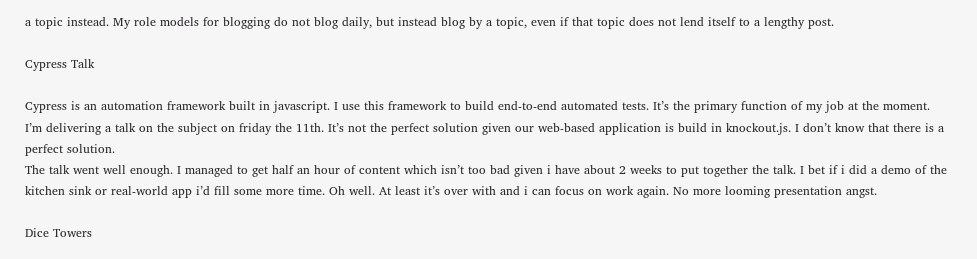a topic instead. My role models for blogging do not blog daily, but instead blog by a topic, even if that topic does not lend itself to a lengthy post.

Cypress Talk

Cypress is an automation framework built in javascript. I use this framework to build end-to-end automated tests. It’s the primary function of my job at the moment. I’m delivering a talk on the subject on friday the 11th. It’s not the perfect solution given our web-based application is build in knockout.js. I don’t know that there is a perfect solution.
The talk went well enough. I managed to get half an hour of content which isn’t too bad given i have about 2 weeks to put together the talk. I bet if i did a demo of the kitchen sink or real-world app i’d fill some more time. Oh well. At least it’s over with and i can focus on work again. No more looming presentation angst.

Dice Towers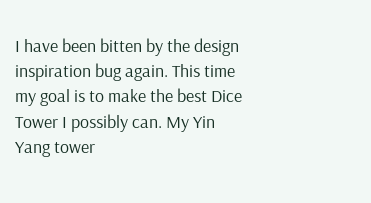I have been bitten by the design inspiration bug again. This time my goal is to make the best Dice Tower I possibly can. My Yin Yang tower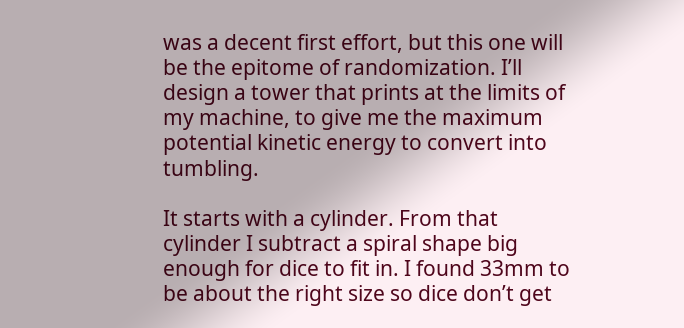was a decent first effort, but this one will be the epitome of randomization. I’ll design a tower that prints at the limits of my machine, to give me the maximum potential kinetic energy to convert into tumbling.

It starts with a cylinder. From that cylinder I subtract a spiral shape big enough for dice to fit in. I found 33mm to be about the right size so dice don’t get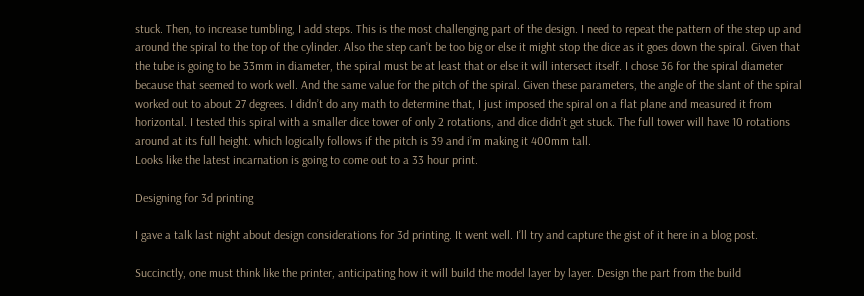stuck. Then, to increase tumbling, I add steps. This is the most challenging part of the design. I need to repeat the pattern of the step up and around the spiral to the top of the cylinder. Also the step can’t be too big or else it might stop the dice as it goes down the spiral. Given that the tube is going to be 33mm in diameter, the spiral must be at least that or else it will intersect itself. I chose 36 for the spiral diameter because that seemed to work well. And the same value for the pitch of the spiral. Given these parameters, the angle of the slant of the spiral worked out to about 27 degrees. I didn’t do any math to determine that, I just imposed the spiral on a flat plane and measured it from horizontal. I tested this spiral with a smaller dice tower of only 2 rotations, and dice didn’t get stuck. The full tower will have 10 rotations around at its full height. which logically follows if the pitch is 39 and i’m making it 400mm tall.
Looks like the latest incarnation is going to come out to a 33 hour print.

Designing for 3d printing

I gave a talk last night about design considerations for 3d printing. It went well. I’ll try and capture the gist of it here in a blog post.

Succinctly, one must think like the printer, anticipating how it will build the model layer by layer. Design the part from the build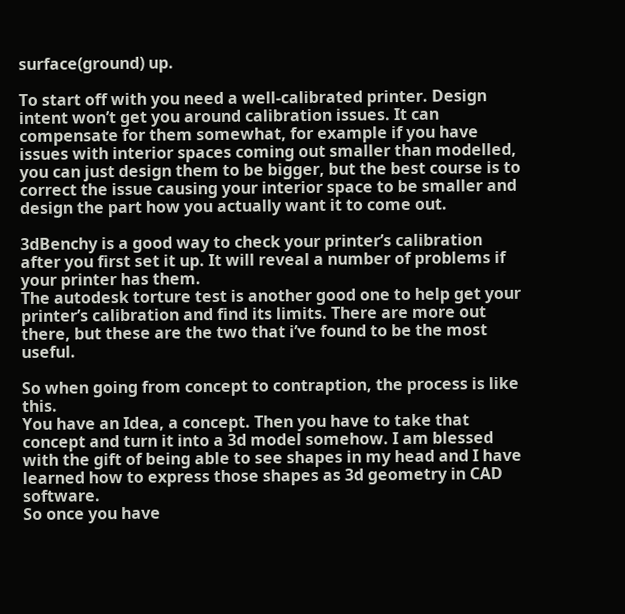surface(ground) up.

To start off with you need a well-calibrated printer. Design intent won’t get you around calibration issues. It can compensate for them somewhat, for example if you have issues with interior spaces coming out smaller than modelled, you can just design them to be bigger, but the best course is to correct the issue causing your interior space to be smaller and design the part how you actually want it to come out.

3dBenchy is a good way to check your printer’s calibration after you first set it up. It will reveal a number of problems if your printer has them.
The autodesk torture test is another good one to help get your printer’s calibration and find its limits. There are more out there, but these are the two that i’ve found to be the most useful.

So when going from concept to contraption, the process is like this.
You have an Idea, a concept. Then you have to take that concept and turn it into a 3d model somehow. I am blessed with the gift of being able to see shapes in my head and I have learned how to express those shapes as 3d geometry in CAD software.
So once you have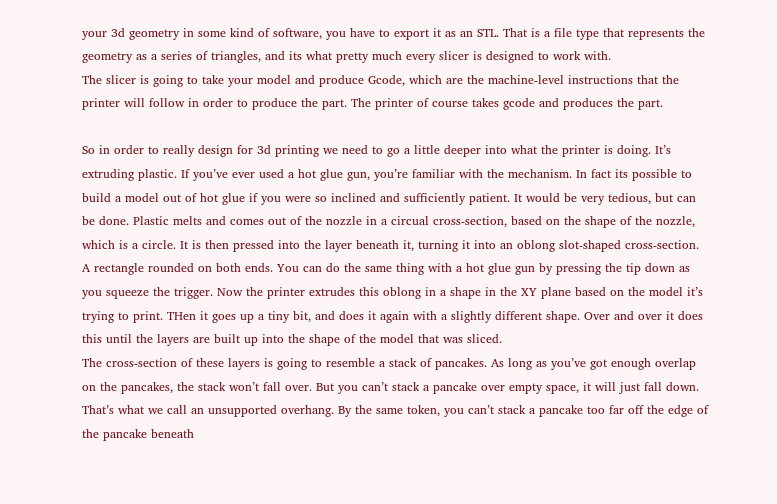your 3d geometry in some kind of software, you have to export it as an STL. That is a file type that represents the geometry as a series of triangles, and its what pretty much every slicer is designed to work with.
The slicer is going to take your model and produce Gcode, which are the machine-level instructions that the printer will follow in order to produce the part. The printer of course takes gcode and produces the part.

So in order to really design for 3d printing we need to go a little deeper into what the printer is doing. It’s extruding plastic. If you’ve ever used a hot glue gun, you’re familiar with the mechanism. In fact its possible to build a model out of hot glue if you were so inclined and sufficiently patient. It would be very tedious, but can be done. Plastic melts and comes out of the nozzle in a circual cross-section, based on the shape of the nozzle, which is a circle. It is then pressed into the layer beneath it, turning it into an oblong slot-shaped cross-section. A rectangle rounded on both ends. You can do the same thing with a hot glue gun by pressing the tip down as you squeeze the trigger. Now the printer extrudes this oblong in a shape in the XY plane based on the model it’s trying to print. THen it goes up a tiny bit, and does it again with a slightly different shape. Over and over it does this until the layers are built up into the shape of the model that was sliced.
The cross-section of these layers is going to resemble a stack of pancakes. As long as you’ve got enough overlap on the pancakes, the stack won’t fall over. But you can’t stack a pancake over empty space, it will just fall down. That’s what we call an unsupported overhang. By the same token, you can’t stack a pancake too far off the edge of the pancake beneath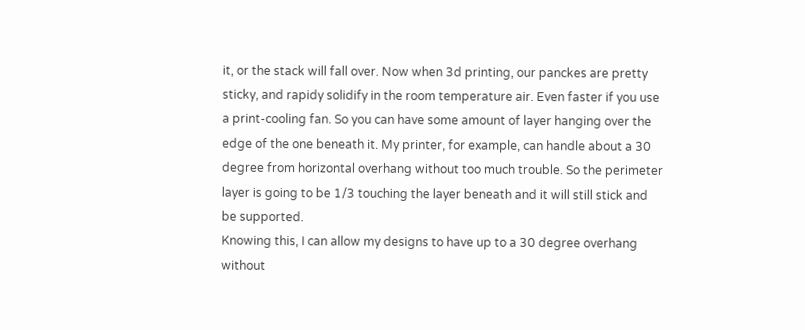it, or the stack will fall over. Now when 3d printing, our panckes are pretty sticky, and rapidy solidify in the room temperature air. Even faster if you use a print-cooling fan. So you can have some amount of layer hanging over the edge of the one beneath it. My printer, for example, can handle about a 30 degree from horizontal overhang without too much trouble. So the perimeter layer is going to be 1/3 touching the layer beneath and it will still stick and be supported.
Knowing this, I can allow my designs to have up to a 30 degree overhang without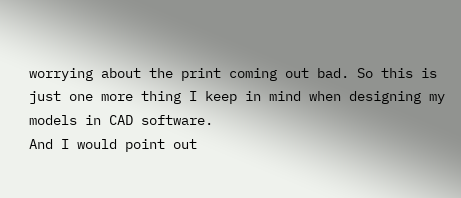worrying about the print coming out bad. So this is just one more thing I keep in mind when designing my models in CAD software.
And I would point out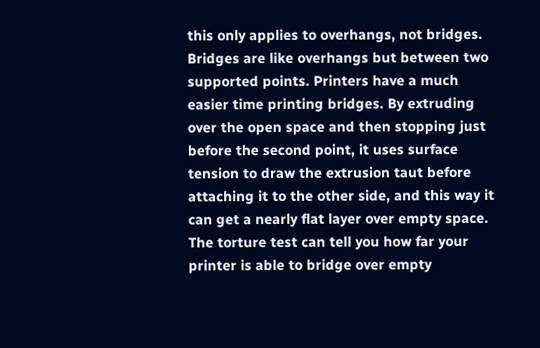this only applies to overhangs, not bridges. Bridges are like overhangs but between two supported points. Printers have a much easier time printing bridges. By extruding over the open space and then stopping just before the second point, it uses surface tension to draw the extrusion taut before attaching it to the other side, and this way it can get a nearly flat layer over empty space. The torture test can tell you how far your printer is able to bridge over empty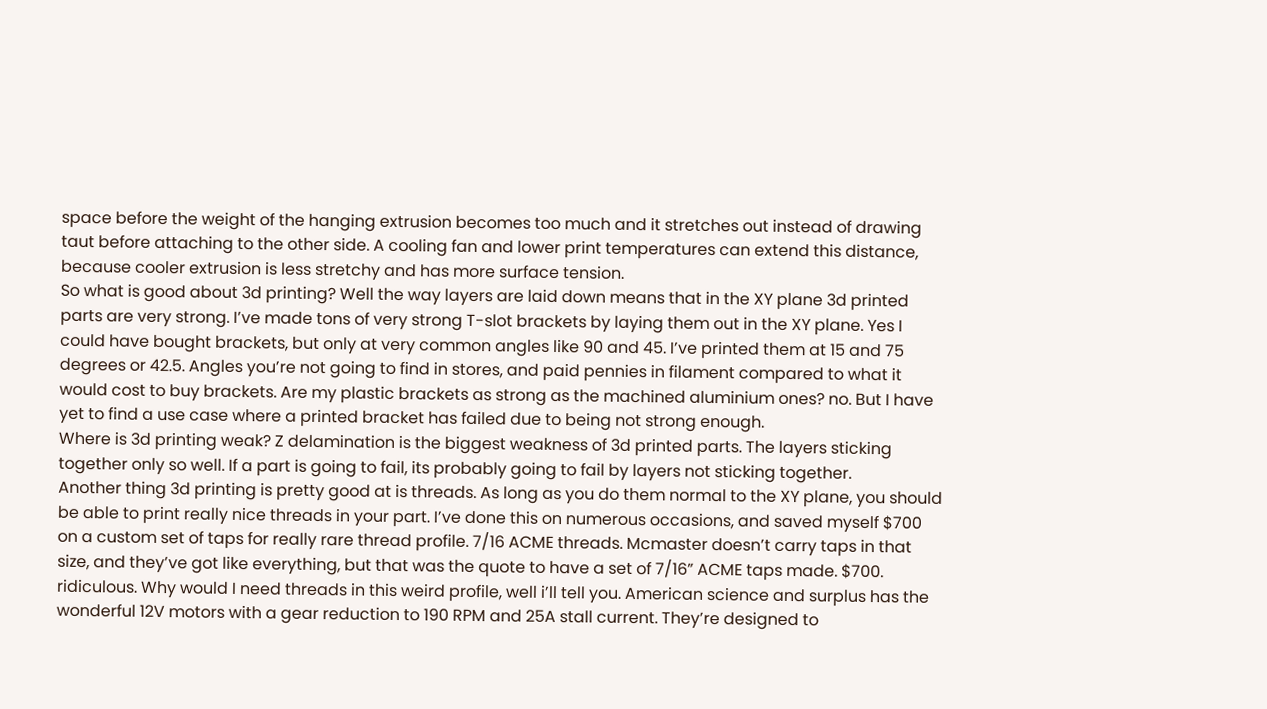space before the weight of the hanging extrusion becomes too much and it stretches out instead of drawing taut before attaching to the other side. A cooling fan and lower print temperatures can extend this distance, because cooler extrusion is less stretchy and has more surface tension.
So what is good about 3d printing? Well the way layers are laid down means that in the XY plane 3d printed parts are very strong. I’ve made tons of very strong T-slot brackets by laying them out in the XY plane. Yes I could have bought brackets, but only at very common angles like 90 and 45. I’ve printed them at 15 and 75 degrees or 42.5. Angles you’re not going to find in stores, and paid pennies in filament compared to what it would cost to buy brackets. Are my plastic brackets as strong as the machined aluminium ones? no. But I have yet to find a use case where a printed bracket has failed due to being not strong enough.
Where is 3d printing weak? Z delamination is the biggest weakness of 3d printed parts. The layers sticking together only so well. If a part is going to fail, its probably going to fail by layers not sticking together.
Another thing 3d printing is pretty good at is threads. As long as you do them normal to the XY plane, you should be able to print really nice threads in your part. I’ve done this on numerous occasions, and saved myself $700 on a custom set of taps for really rare thread profile. 7/16 ACME threads. Mcmaster doesn’t carry taps in that size, and they’ve got like everything, but that was the quote to have a set of 7/16” ACME taps made. $700. ridiculous. Why would I need threads in this weird profile, well i’ll tell you. American science and surplus has the wonderful 12V motors with a gear reduction to 190 RPM and 25A stall current. They’re designed to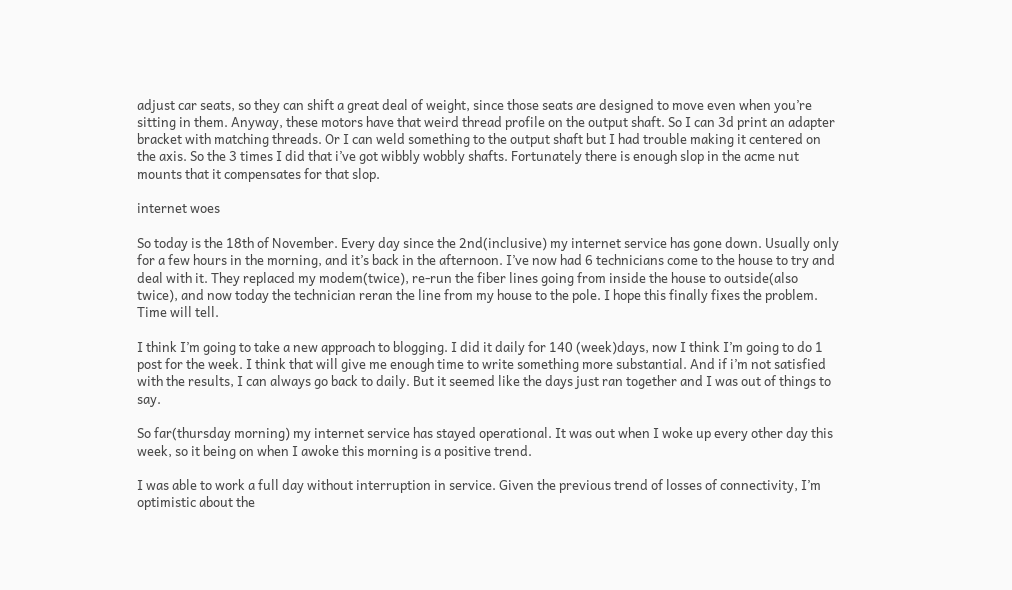adjust car seats, so they can shift a great deal of weight, since those seats are designed to move even when you’re sitting in them. Anyway, these motors have that weird thread profile on the output shaft. So I can 3d print an adapter bracket with matching threads. Or I can weld something to the output shaft but I had trouble making it centered on the axis. So the 3 times I did that i’ve got wibbly wobbly shafts. Fortunately there is enough slop in the acme nut mounts that it compensates for that slop.

internet woes

So today is the 18th of November. Every day since the 2nd(inclusive) my internet service has gone down. Usually only for a few hours in the morning, and it’s back in the afternoon. I’ve now had 6 technicians come to the house to try and deal with it. They replaced my modem(twice), re-run the fiber lines going from inside the house to outside(also twice), and now today the technician reran the line from my house to the pole. I hope this finally fixes the problem. Time will tell.

I think I’m going to take a new approach to blogging. I did it daily for 140 (week)days, now I think I’m going to do 1 post for the week. I think that will give me enough time to write something more substantial. And if i’m not satisfied with the results, I can always go back to daily. But it seemed like the days just ran together and I was out of things to say.

So far(thursday morning) my internet service has stayed operational. It was out when I woke up every other day this week, so it being on when I awoke this morning is a positive trend.

I was able to work a full day without interruption in service. Given the previous trend of losses of connectivity, I’m optimistic about the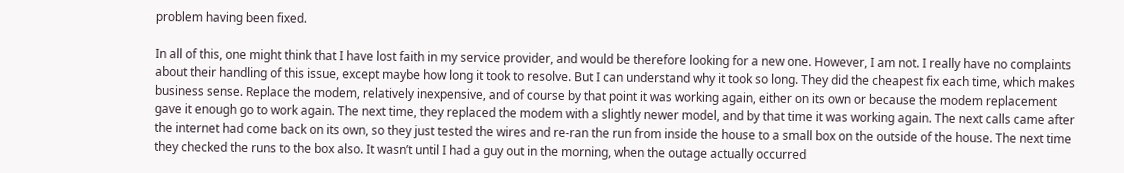problem having been fixed.

In all of this, one might think that I have lost faith in my service provider, and would be therefore looking for a new one. However, I am not. I really have no complaints about their handling of this issue, except maybe how long it took to resolve. But I can understand why it took so long. They did the cheapest fix each time, which makes business sense. Replace the modem, relatively inexpensive, and of course by that point it was working again, either on its own or because the modem replacement gave it enough go to work again. The next time, they replaced the modem with a slightly newer model, and by that time it was working again. The next calls came after the internet had come back on its own, so they just tested the wires and re-ran the run from inside the house to a small box on the outside of the house. The next time they checked the runs to the box also. It wasn’t until I had a guy out in the morning, when the outage actually occurred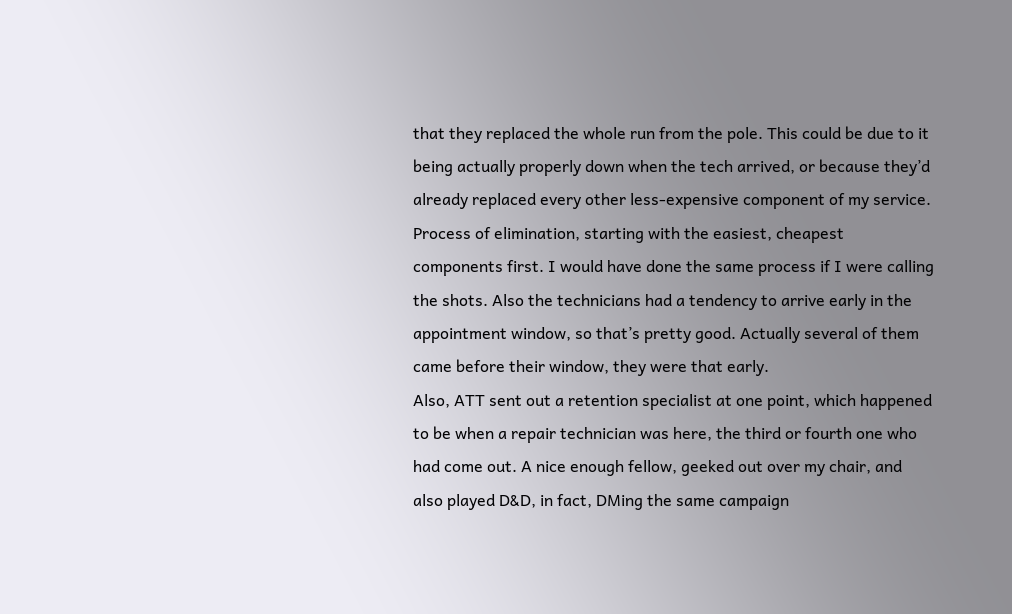that they replaced the whole run from the pole. This could be due to it being actually properly down when the tech arrived, or because they’d already replaced every other less-expensive component of my service. Process of elimination, starting with the easiest, cheapest components first. I would have done the same process if I were calling the shots. Also the technicians had a tendency to arrive early in the appointment window, so that’s pretty good. Actually several of them came before their window, they were that early.
Also, ATT sent out a retention specialist at one point, which happened to be when a repair technician was here, the third or fourth one who had come out. A nice enough fellow, geeked out over my chair, and also played D&D, in fact, DMing the same campaign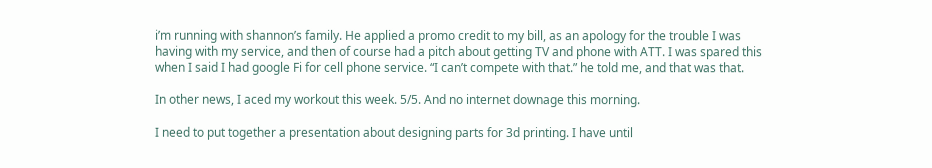i’m running with shannon’s family. He applied a promo credit to my bill, as an apology for the trouble I was having with my service, and then of course had a pitch about getting TV and phone with ATT. I was spared this when I said I had google Fi for cell phone service. “I can’t compete with that.” he told me, and that was that.

In other news, I aced my workout this week. 5/5. And no internet downage this morning.

I need to put together a presentation about designing parts for 3d printing. I have until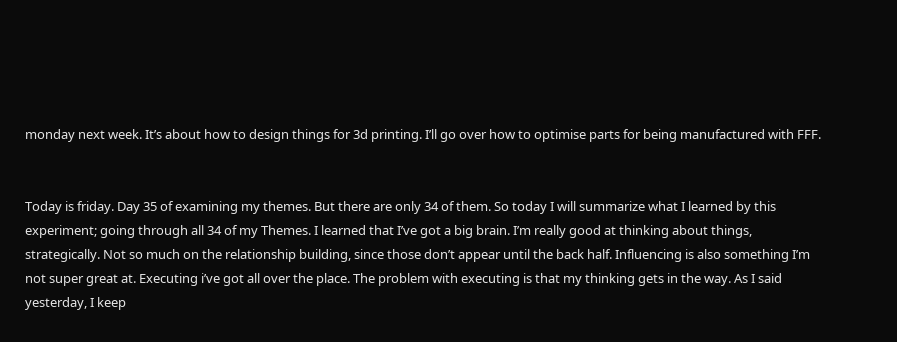monday next week. It’s about how to design things for 3d printing. I’ll go over how to optimise parts for being manufactured with FFF.


Today is friday. Day 35 of examining my themes. But there are only 34 of them. So today I will summarize what I learned by this experiment; going through all 34 of my Themes. I learned that I’ve got a big brain. I’m really good at thinking about things, strategically. Not so much on the relationship building, since those don’t appear until the back half. Influencing is also something I’m not super great at. Executing i’ve got all over the place. The problem with executing is that my thinking gets in the way. As I said yesterday, I keep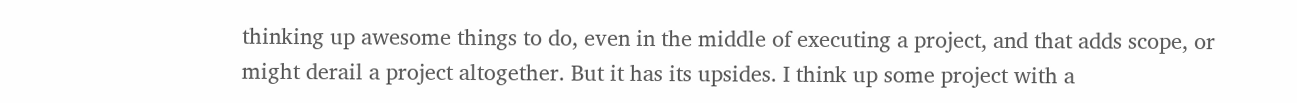thinking up awesome things to do, even in the middle of executing a project, and that adds scope, or might derail a project altogether. But it has its upsides. I think up some project with a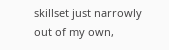skillset just narrowly out of my own,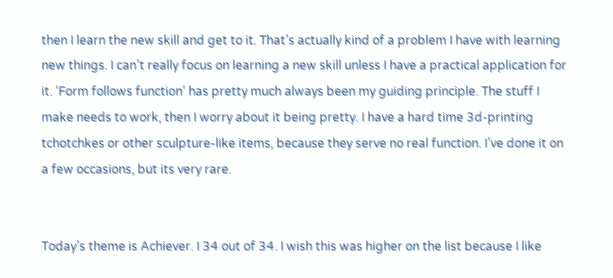then I learn the new skill and get to it. That’s actually kind of a problem I have with learning new things. I can’t really focus on learning a new skill unless I have a practical application for it. ‘Form follows function’ has pretty much always been my guiding principle. The stuff I make needs to work, then I worry about it being pretty. I have a hard time 3d-printing tchotchkes or other sculpture-like items, because they serve no real function. I’ve done it on a few occasions, but its very rare.


Today’s theme is Achiever. I 34 out of 34. I wish this was higher on the list because I like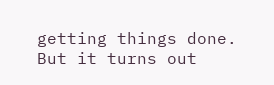getting things done. But it turns out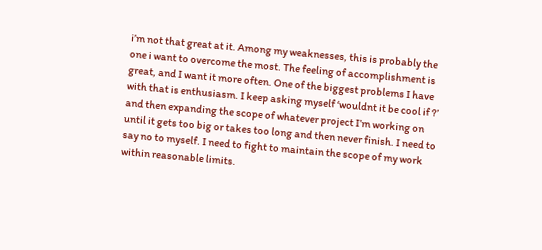i’m not that great at it. Among my weaknesses, this is probably the one i want to overcome the most. The feeling of accomplishment is great, and I want it more often. One of the biggest problems I have with that is enthusiasm. I keep asking myself ‘wouldnt it be cool if ?’ and then expanding the scope of whatever project I’m working on until it gets too big or takes too long and then never finish. I need to say no to myself. I need to fight to maintain the scope of my work within reasonable limits.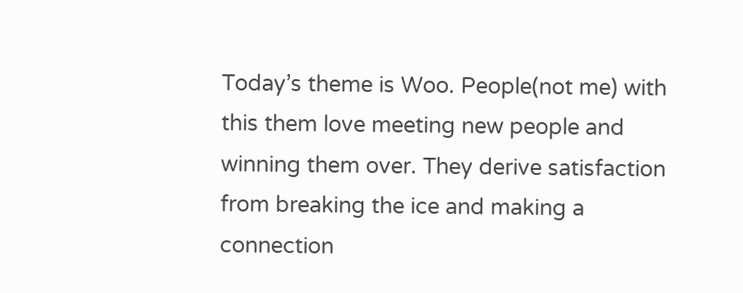Today’s theme is Woo. People(not me) with this them love meeting new people and winning them over. They derive satisfaction from breaking the ice and making a connection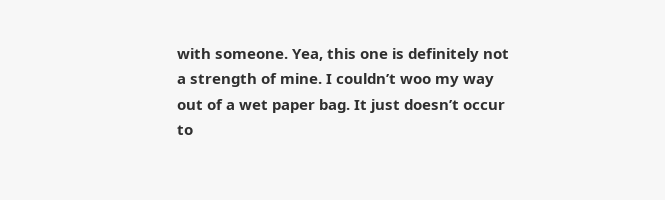with someone. Yea, this one is definitely not a strength of mine. I couldn’t woo my way out of a wet paper bag. It just doesn’t occur to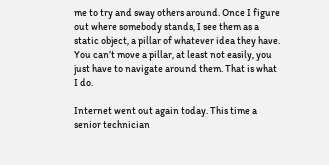me to try and sway others around. Once I figure out where somebody stands, I see them as a static object, a pillar of whatever idea they have. You can’t move a pillar, at least not easily, you just have to navigate around them. That is what I do.

Internet went out again today. This time a senior technician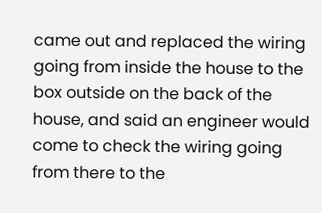came out and replaced the wiring going from inside the house to the box outside on the back of the house, and said an engineer would come to check the wiring going from there to the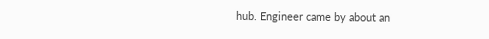hub. Engineer came by about an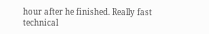hour after he finished. Really fast technical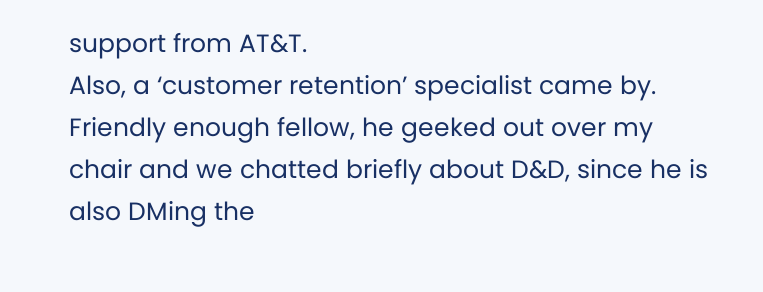support from AT&T.
Also, a ‘customer retention’ specialist came by. Friendly enough fellow, he geeked out over my chair and we chatted briefly about D&D, since he is also DMing the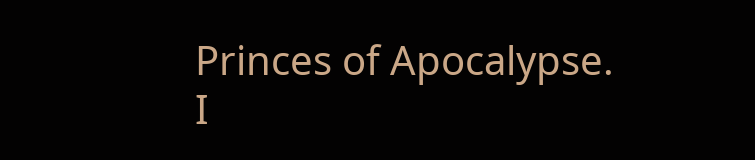Princes of Apocalypse.
I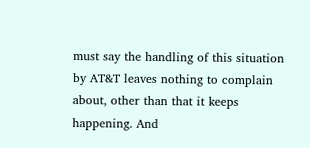must say the handling of this situation by AT&T leaves nothing to complain about, other than that it keeps happening. And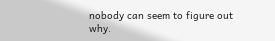nobody can seem to figure out why.